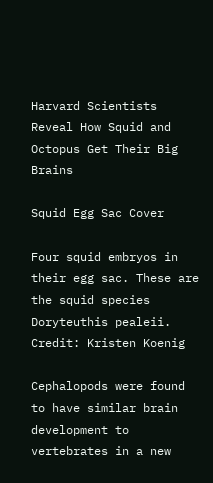Harvard Scientists Reveal How Squid and Octopus Get Their Big Brains

Squid Egg Sac Cover

Four squid embryos in their egg sac. These are the squid species Doryteuthis pealeii. Credit: Kristen Koenig

Cephalopods were found to have similar brain development to vertebrates in a new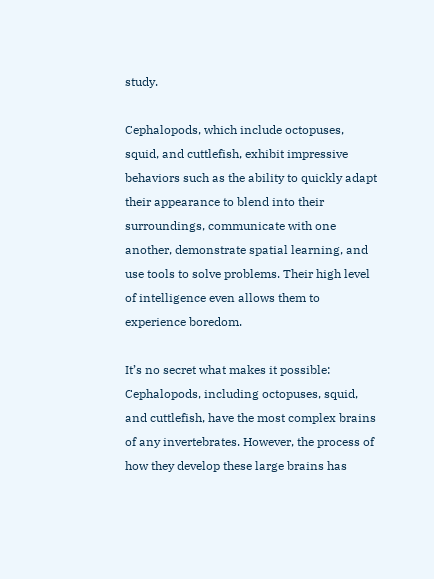study.

Cephalopods, which include octopuses, squid, and cuttlefish, exhibit impressive behaviors such as the ability to quickly adapt their appearance to blend into their surroundings, communicate with one another, demonstrate spatial learning, and use tools to solve problems. Their high level of intelligence even allows them to experience boredom.

It’s no secret what makes it possible: Cephalopods, including octopuses, squid, and cuttlefish, have the most complex brains of any invertebrates. However, the process of how they develop these large brains has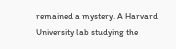remained a mystery. A Harvard University lab studying the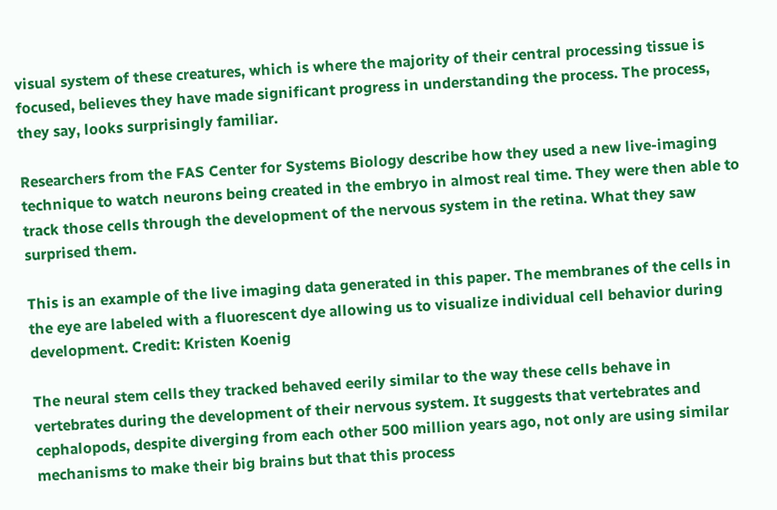visual system of these creatures, which is where the majority of their central processing tissue is focused, believes they have made significant progress in understanding the process. The process, they say, looks surprisingly familiar.

Researchers from the FAS Center for Systems Biology describe how they used a new live-imaging technique to watch neurons being created in the embryo in almost real time. They were then able to track those cells through the development of the nervous system in the retina. What they saw surprised them.

This is an example of the live imaging data generated in this paper. The membranes of the cells in the eye are labeled with a fluorescent dye allowing us to visualize individual cell behavior during development. Credit: Kristen Koenig

The neural stem cells they tracked behaved eerily similar to the way these cells behave in vertebrates during the development of their nervous system. It suggests that vertebrates and cephalopods, despite diverging from each other 500 million years ago, not only are using similar mechanisms to make their big brains but that this process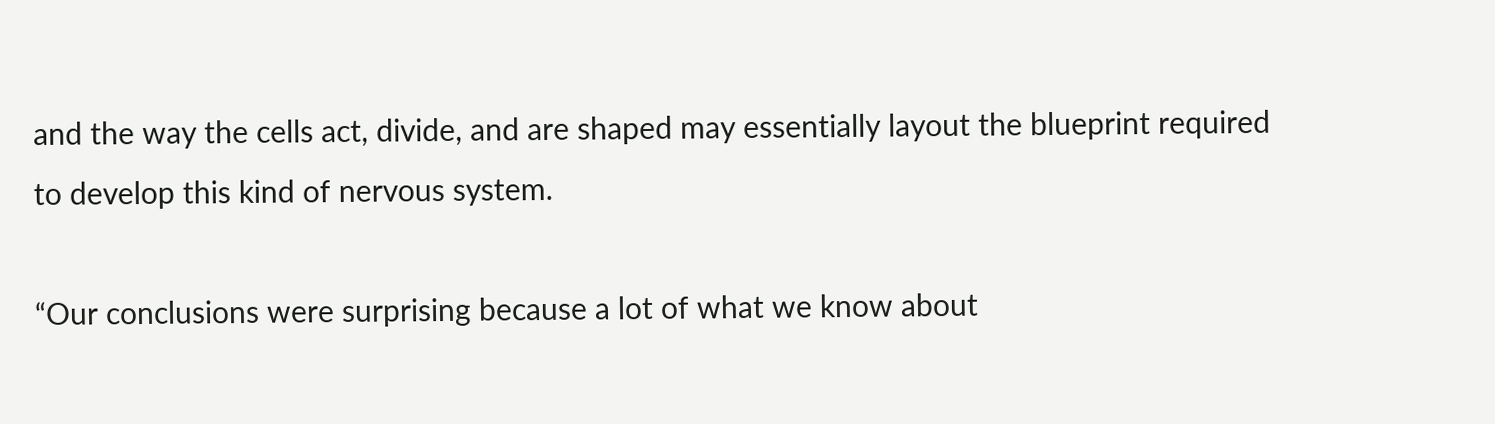and the way the cells act, divide, and are shaped may essentially layout the blueprint required to develop this kind of nervous system.

“Our conclusions were surprising because a lot of what we know about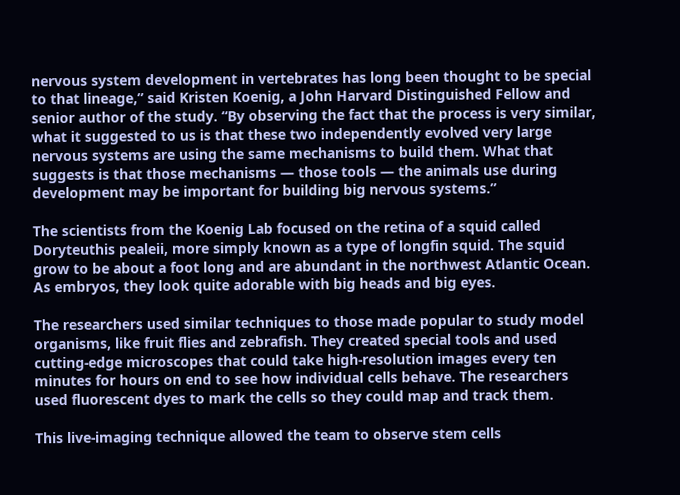nervous system development in vertebrates has long been thought to be special to that lineage,” said Kristen Koenig, a John Harvard Distinguished Fellow and senior author of the study. “By observing the fact that the process is very similar, what it suggested to us is that these two independently evolved very large nervous systems are using the same mechanisms to build them. What that suggests is that those mechanisms — those tools — the animals use during development may be important for building big nervous systems.”

The scientists from the Koenig Lab focused on the retina of a squid called Doryteuthis pealeii, more simply known as a type of longfin squid. The squid grow to be about a foot long and are abundant in the northwest Atlantic Ocean. As embryos, they look quite adorable with big heads and big eyes.

The researchers used similar techniques to those made popular to study model organisms, like fruit flies and zebrafish. They created special tools and used cutting-edge microscopes that could take high-resolution images every ten minutes for hours on end to see how individual cells behave. The researchers used fluorescent dyes to mark the cells so they could map and track them.

This live-imaging technique allowed the team to observe stem cells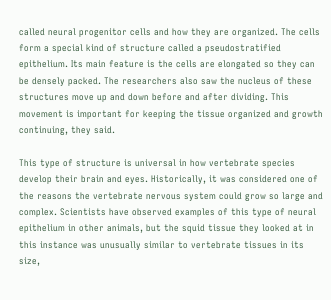called neural progenitor cells and how they are organized. The cells form a special kind of structure called a pseudostratified epithelium. Its main feature is the cells are elongated so they can be densely packed. The researchers also saw the nucleus of these structures move up and down before and after dividing. This movement is important for keeping the tissue organized and growth continuing, they said.

This type of structure is universal in how vertebrate species develop their brain and eyes. Historically, it was considered one of the reasons the vertebrate nervous system could grow so large and complex. Scientists have observed examples of this type of neural epithelium in other animals, but the squid tissue they looked at in this instance was unusually similar to vertebrate tissues in its size,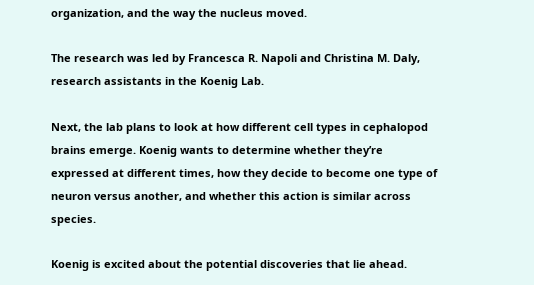organization, and the way the nucleus moved.

The research was led by Francesca R. Napoli and Christina M. Daly, research assistants in the Koenig Lab.

Next, the lab plans to look at how different cell types in cephalopod brains emerge. Koenig wants to determine whether they’re expressed at different times, how they decide to become one type of neuron versus another, and whether this action is similar across species.

Koenig is excited about the potential discoveries that lie ahead.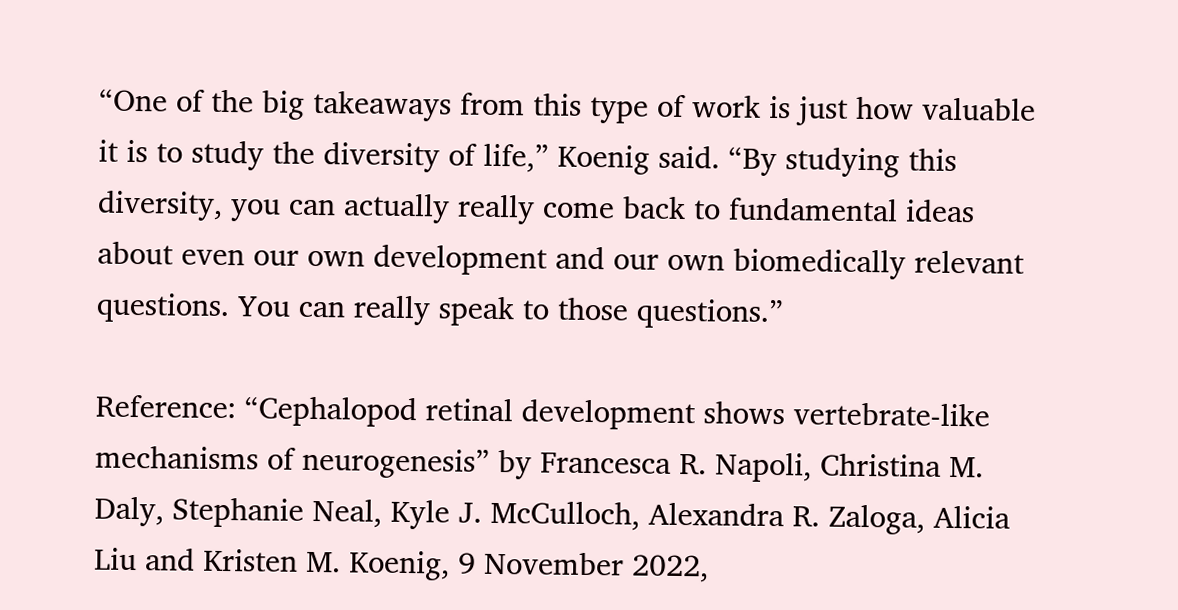“One of the big takeaways from this type of work is just how valuable it is to study the diversity of life,” Koenig said. “By studying this diversity, you can actually really come back to fundamental ideas about even our own development and our own biomedically relevant questions. You can really speak to those questions.”

Reference: “Cephalopod retinal development shows vertebrate-like mechanisms of neurogenesis” by Francesca R. Napoli, Christina M. Daly, Stephanie Neal, Kyle J. McCulloch, Alexandra R. Zaloga, Alicia Liu and Kristen M. Koenig, 9 November 2022,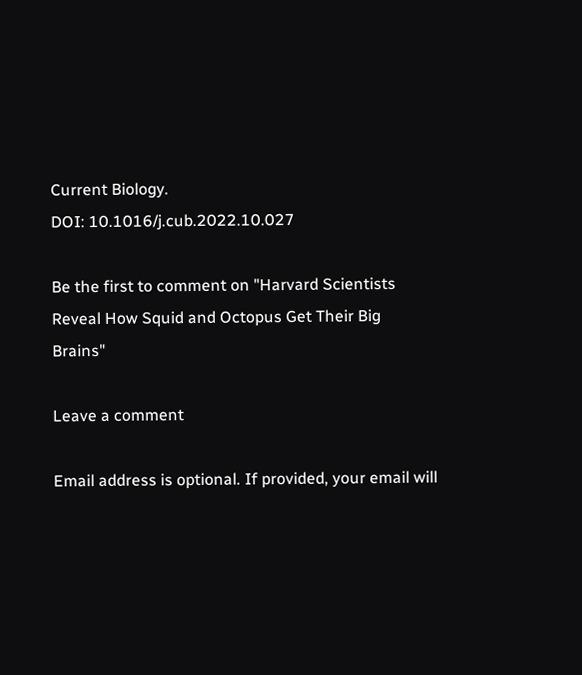Current Biology.
DOI: 10.1016/j.cub.2022.10.027

Be the first to comment on "Harvard Scientists Reveal How Squid and Octopus Get Their Big Brains"

Leave a comment

Email address is optional. If provided, your email will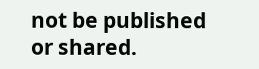not be published or shared.